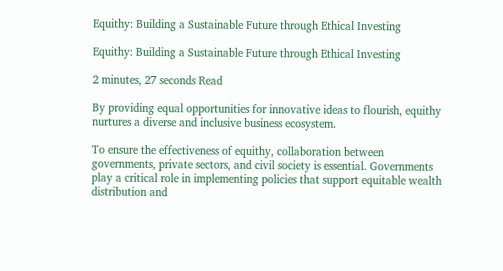Equithy: Building a Sustainable Future through Ethical Investing

Equithy: Building a Sustainable Future through Ethical Investing

2 minutes, 27 seconds Read

By providing equal opportunities for innovative ideas to flourish, equithy nurtures a diverse and inclusive business ecosystem.

To ensure the effectiveness of equithy, collaboration between governments, private sectors, and civil society is essential. Governments play a critical role in implementing policies that support equitable wealth distribution and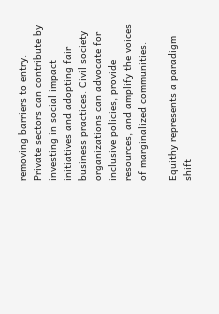removing barriers to entry. Private sectors can contribute by investing in social impact initiatives and adopting fair business practices. Civil society organizations can advocate for inclusive policies, provide resources, and amplify the voices of marginalized communities.

Equithy represents a paradigm shift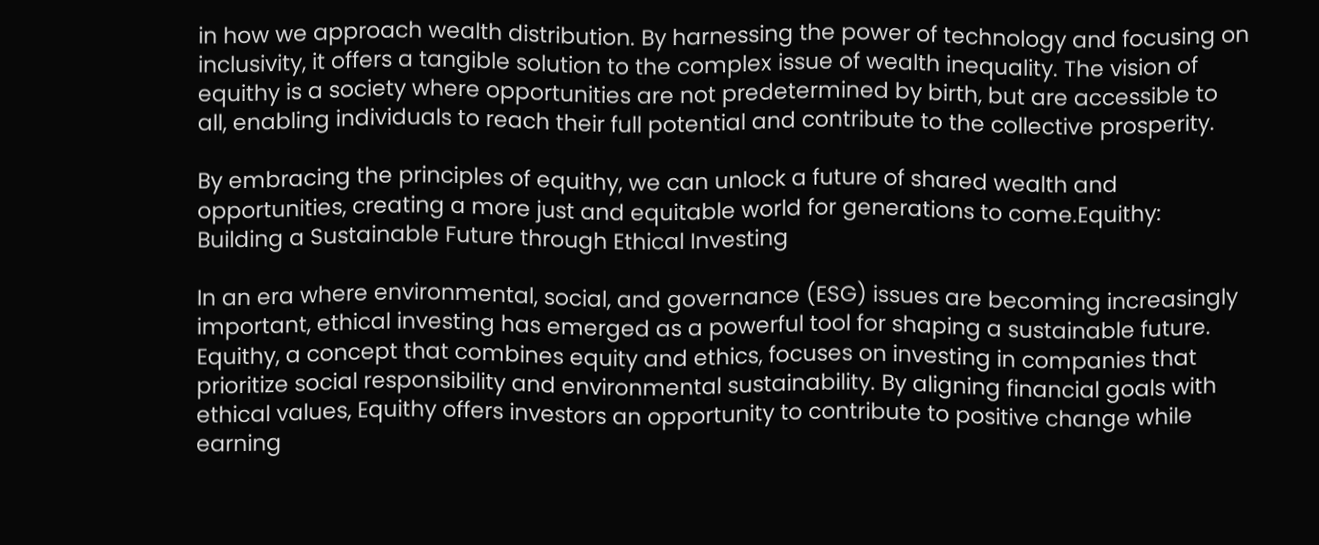in how we approach wealth distribution. By harnessing the power of technology and focusing on inclusivity, it offers a tangible solution to the complex issue of wealth inequality. The vision of equithy is a society where opportunities are not predetermined by birth, but are accessible to all, enabling individuals to reach their full potential and contribute to the collective prosperity.

By embracing the principles of equithy, we can unlock a future of shared wealth and opportunities, creating a more just and equitable world for generations to come.Equithy: Building a Sustainable Future through Ethical Investing

In an era where environmental, social, and governance (ESG) issues are becoming increasingly important, ethical investing has emerged as a powerful tool for shaping a sustainable future. Equithy, a concept that combines equity and ethics, focuses on investing in companies that prioritize social responsibility and environmental sustainability. By aligning financial goals with ethical values, Equithy offers investors an opportunity to contribute to positive change while earning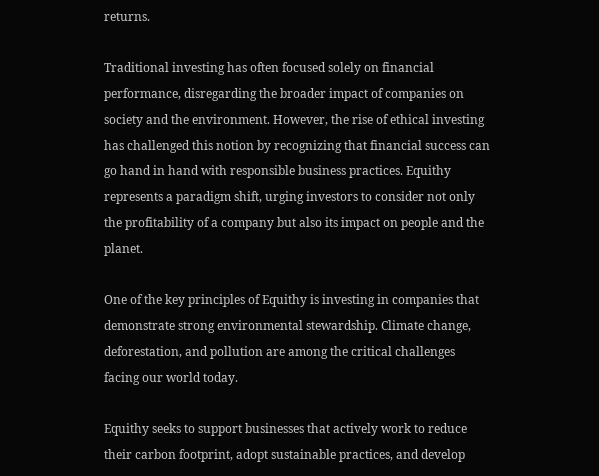returns.

Traditional investing has often focused solely on financial performance, disregarding the broader impact of companies on society and the environment. However, the rise of ethical investing has challenged this notion by recognizing that financial success can go hand in hand with responsible business practices. Equithy represents a paradigm shift, urging investors to consider not only the profitability of a company but also its impact on people and the planet.

One of the key principles of Equithy is investing in companies that demonstrate strong environmental stewardship. Climate change, deforestation, and pollution are among the critical challenges facing our world today.

Equithy seeks to support businesses that actively work to reduce their carbon footprint, adopt sustainable practices, and develop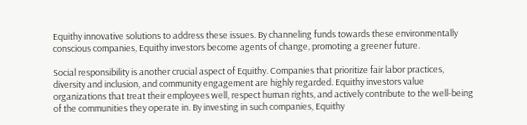Equithy innovative solutions to address these issues. By channeling funds towards these environmentally conscious companies, Equithy investors become agents of change, promoting a greener future.

Social responsibility is another crucial aspect of Equithy. Companies that prioritize fair labor practices, diversity and inclusion, and community engagement are highly regarded. Equithy investors value organizations that treat their employees well, respect human rights, and actively contribute to the well-being of the communities they operate in. By investing in such companies, Equithy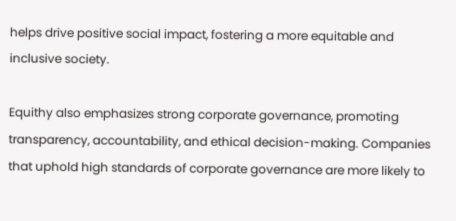helps drive positive social impact, fostering a more equitable and inclusive society.

Equithy also emphasizes strong corporate governance, promoting transparency, accountability, and ethical decision-making. Companies that uphold high standards of corporate governance are more likely to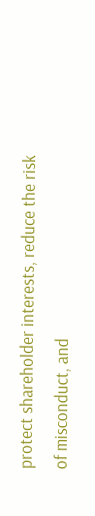protect shareholder interests, reduce the risk of misconduct, and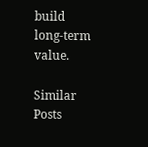build long-term value.

Similar Posts